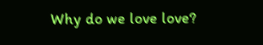Why do we love love?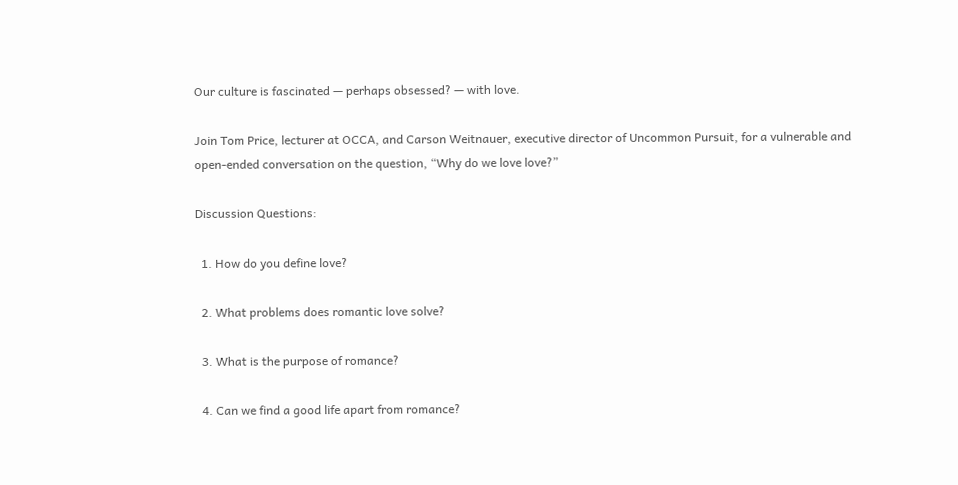Our culture is fascinated — perhaps obsessed? — with love.

Join Tom Price, lecturer at OCCA, and Carson Weitnauer, executive director of Uncommon Pursuit, for a vulnerable and open-ended conversation on the question, “Why do we love love?”

Discussion Questions:

  1. How do you define love?

  2. What problems does romantic love solve?

  3. What is the purpose of romance?

  4. Can we find a good life apart from romance?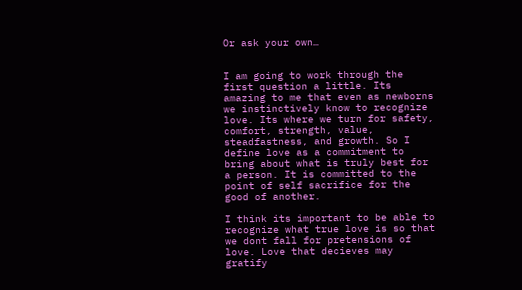Or ask your own…


I am going to work through the first question a little. Its amazing to me that even as newborns we instinctively know to recognize love. Its where we turn for safety, comfort, strength, value, steadfastness, and growth. So I define love as a commitment to bring about what is truly best for a person. It is committed to the point of self sacrifice for the good of another.

I think its important to be able to recognize what true love is so that we dont fall for pretensions of love. Love that decieves may gratify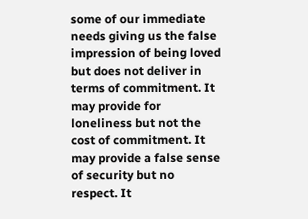some of our immediate needs giving us the false impression of being loved but does not deliver in terms of commitment. It may provide for loneliness but not the cost of commitment. It may provide a false sense of security but no respect. It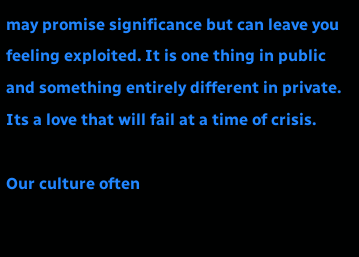may promise significance but can leave you feeling exploited. It is one thing in public and something entirely different in private. Its a love that will fail at a time of crisis.

Our culture often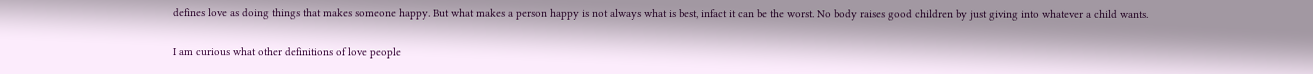defines love as doing things that makes someone happy. But what makes a person happy is not always what is best, infact it can be the worst. No body raises good children by just giving into whatever a child wants.

I am curious what other definitions of love people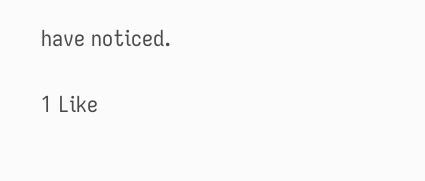have noticed.

1 Like